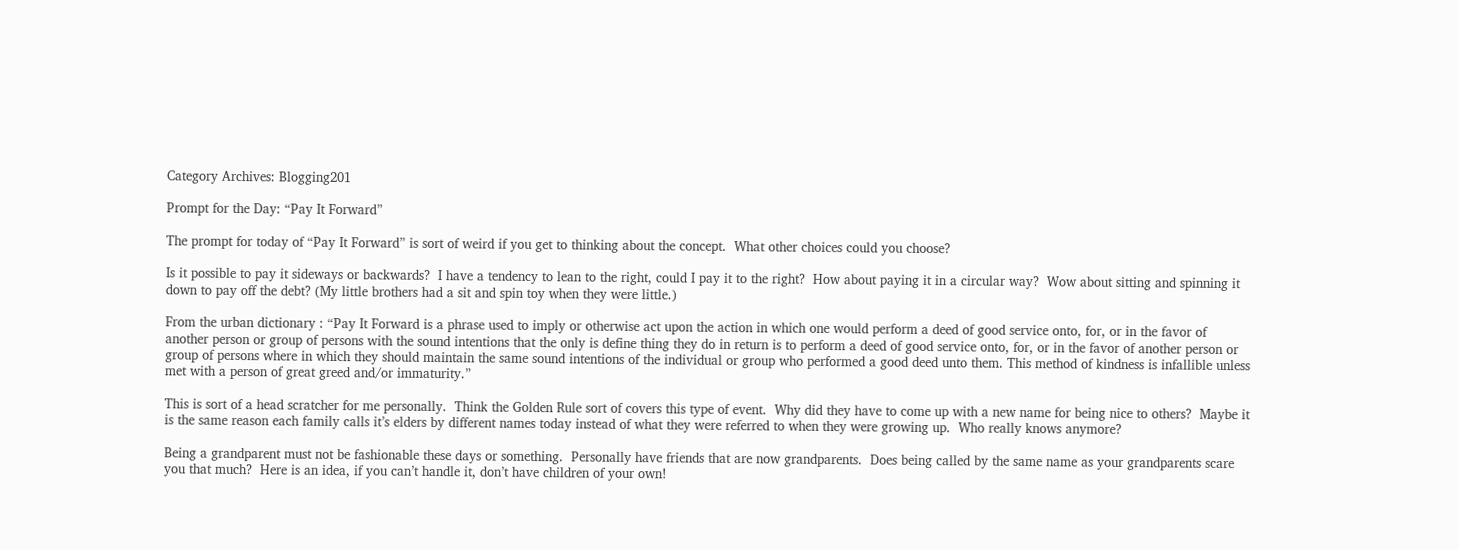Category Archives: Blogging201

Prompt for the Day: “Pay It Forward”

The prompt for today of “Pay It Forward” is sort of weird if you get to thinking about the concept.  What other choices could you choose?

Is it possible to pay it sideways or backwards?  I have a tendency to lean to the right, could I pay it to the right?  How about paying it in a circular way?  Wow about sitting and spinning it down to pay off the debt? (My little brothers had a sit and spin toy when they were little.)

From the urban dictionary : “Pay It Forward is a phrase used to imply or otherwise act upon the action in which one would perform a deed of good service onto, for, or in the favor of another person or group of persons with the sound intentions that the only is define thing they do in return is to perform a deed of good service onto, for, or in the favor of another person or group of persons where in which they should maintain the same sound intentions of the individual or group who performed a good deed unto them. This method of kindness is infallible unless met with a person of great greed and/or immaturity.”

This is sort of a head scratcher for me personally.  Think the Golden Rule sort of covers this type of event.  Why did they have to come up with a new name for being nice to others?  Maybe it is the same reason each family calls it’s elders by different names today instead of what they were referred to when they were growing up.  Who really knows anymore?

Being a grandparent must not be fashionable these days or something.  Personally have friends that are now grandparents.  Does being called by the same name as your grandparents scare you that much?  Here is an idea, if you can’t handle it, don’t have children of your own!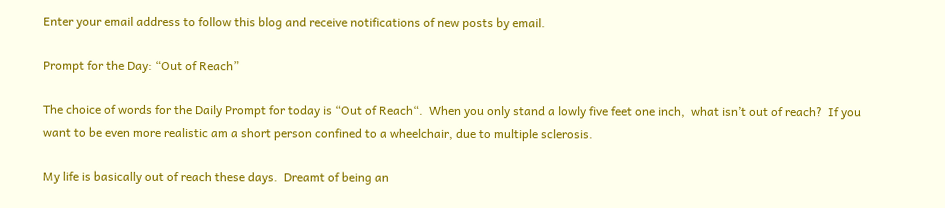Enter your email address to follow this blog and receive notifications of new posts by email.

Prompt for the Day: “Out of Reach”

The choice of words for the Daily Prompt for today is “Out of Reach“.  When you only stand a lowly five feet one inch,  what isn’t out of reach?  If you want to be even more realistic am a short person confined to a wheelchair, due to multiple sclerosis.

My life is basically out of reach these days.  Dreamt of being an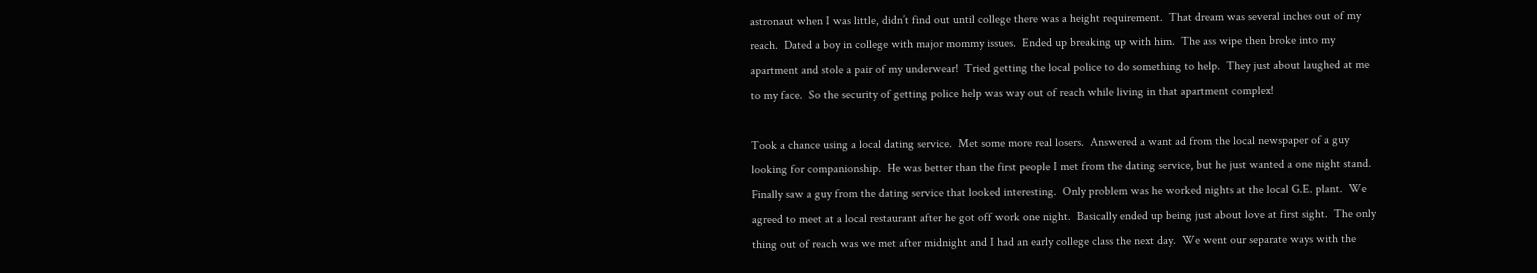astronaut when I was little, didn’t find out until college there was a height requirement.  That dream was several inches out of my reach.  Dated a boy in college with major mommy issues.  Ended up breaking up with him.  The ass wipe then broke into my apartment and stole a pair of my underwear!  Tried getting the local police to do something to help.  They just about laughed at me to my face.  So the security of getting police help was way out of reach while living in that apartment complex!

Took a chance using a local dating service.  Met some more real losers.  Answered a want ad from the local newspaper of a guy looking for companionship.  He was better than the first people I met from the dating service, but he just wanted a one night stand.  Finally saw a guy from the dating service that looked interesting.  Only problem was he worked nights at the local G.E. plant.  We agreed to meet at a local restaurant after he got off work one night.  Basically ended up being just about love at first sight.  The only thing out of reach was we met after midnight and I had an early college class the next day.  We went our separate ways with the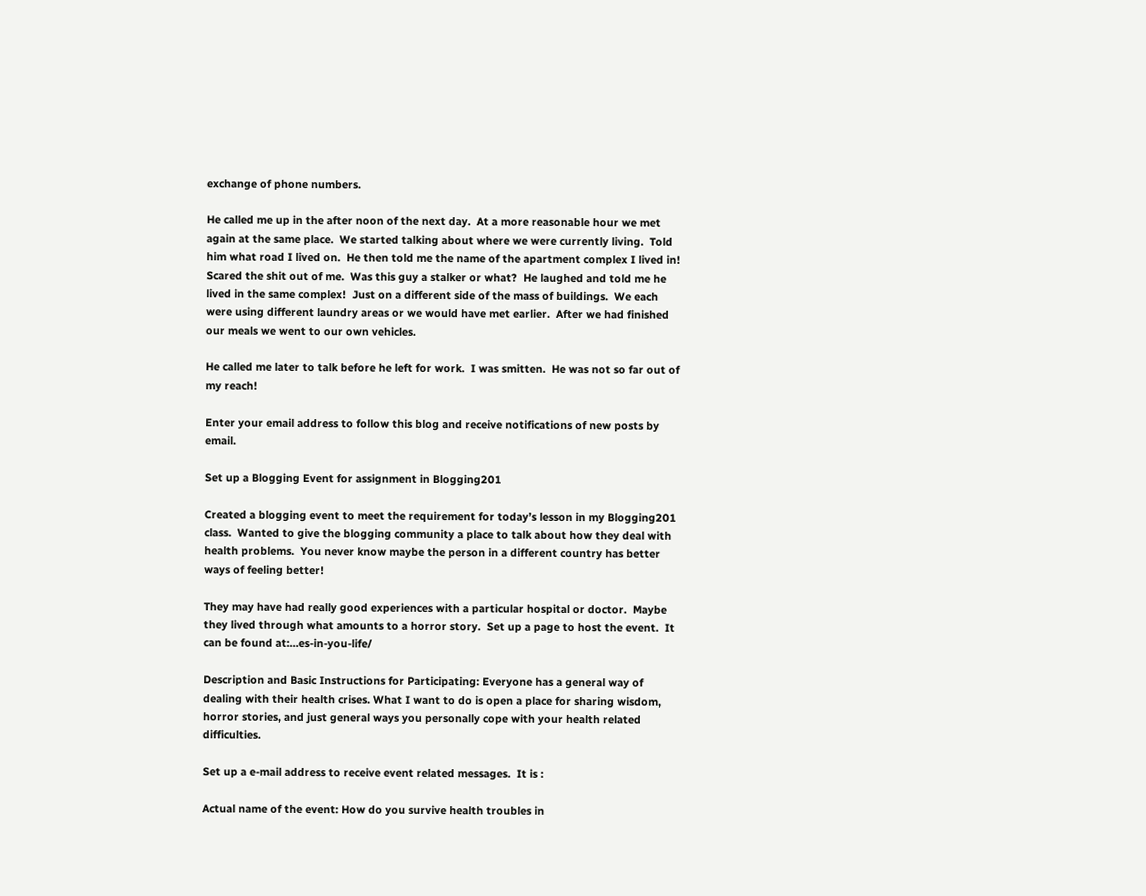exchange of phone numbers.

He called me up in the after noon of the next day.  At a more reasonable hour we met again at the same place.  We started talking about where we were currently living.  Told him what road I lived on.  He then told me the name of the apartment complex I lived in!  Scared the shit out of me.  Was this guy a stalker or what?  He laughed and told me he lived in the same complex!  Just on a different side of the mass of buildings.  We each were using different laundry areas or we would have met earlier.  After we had finished our meals we went to our own vehicles.

He called me later to talk before he left for work.  I was smitten.  He was not so far out of my reach!

Enter your email address to follow this blog and receive notifications of new posts by email.

Set up a Blogging Event for assignment in Blogging201

Created a blogging event to meet the requirement for today’s lesson in my Blogging201 class.  Wanted to give the blogging community a place to talk about how they deal with health problems.  You never know maybe the person in a different country has better ways of feeling better!

They may have had really good experiences with a particular hospital or doctor.  Maybe they lived through what amounts to a horror story.  Set up a page to host the event.  It can be found at:…es-in-you-life/

Description and Basic Instructions for Participating: Everyone has a general way of dealing with their health crises. What I want to do is open a place for sharing wisdom, horror stories, and just general ways you personally cope with your health related difficulties.

Set up a e-mail address to receive event related messages.  It is :

Actual name of the event: How do you survive health troubles in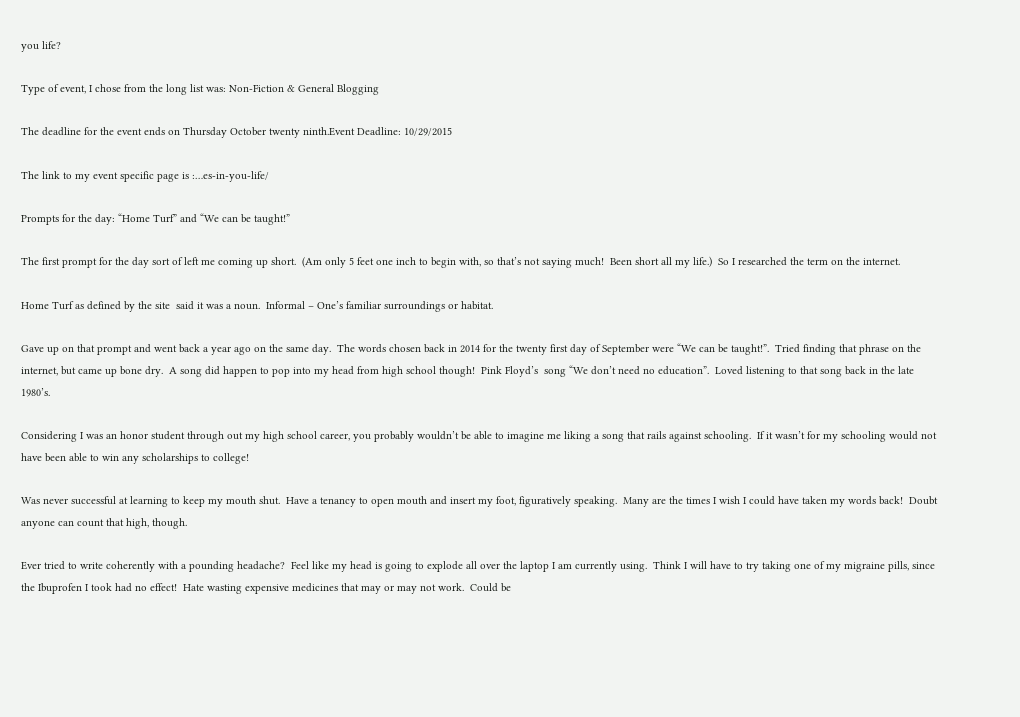you life?

Type of event, I chose from the long list was: Non-Fiction & General Blogging

The deadline for the event ends on Thursday October twenty ninth.Event Deadline: 10/29/2015

The link to my event specific page is :…es-in-you-life/

Prompts for the day: “Home Turf” and “We can be taught!”

The first prompt for the day sort of left me coming up short.  (Am only 5 feet one inch to begin with, so that’s not saying much!  Been short all my life.)  So I researched the term on the internet.

Home Turf as defined by the site  said it was a noun.  Informal – One’s familiar surroundings or habitat.

Gave up on that prompt and went back a year ago on the same day.  The words chosen back in 2014 for the twenty first day of September were “We can be taught!”.  Tried finding that phrase on the internet, but came up bone dry.  A song did happen to pop into my head from high school though!  Pink Floyd’s  song “We don’t need no education”.  Loved listening to that song back in the late 1980’s.

Considering I was an honor student through out my high school career, you probably wouldn’t be able to imagine me liking a song that rails against schooling.  If it wasn’t for my schooling would not have been able to win any scholarships to college!

Was never successful at learning to keep my mouth shut.  Have a tenancy to open mouth and insert my foot, figuratively speaking.  Many are the times I wish I could have taken my words back!  Doubt anyone can count that high, though.

Ever tried to write coherently with a pounding headache?  Feel like my head is going to explode all over the laptop I am currently using.  Think I will have to try taking one of my migraine pills, since the Ibuprofen I took had no effect!  Hate wasting expensive medicines that may or may not work.  Could be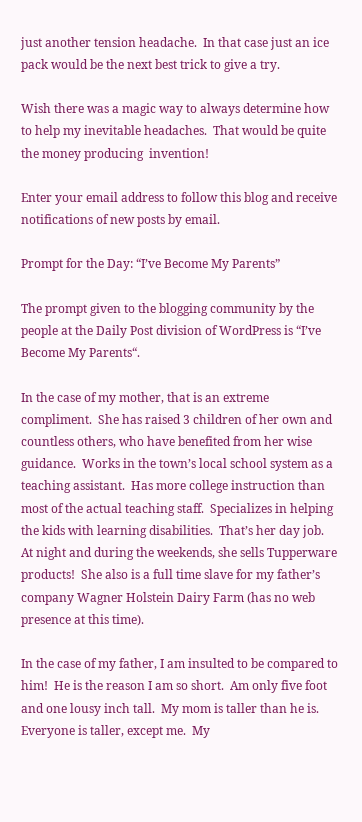just another tension headache.  In that case just an ice pack would be the next best trick to give a try.

Wish there was a magic way to always determine how to help my inevitable headaches.  That would be quite the money producing  invention!

Enter your email address to follow this blog and receive notifications of new posts by email.

Prompt for the Day: “I’ve Become My Parents”

The prompt given to the blogging community by the people at the Daily Post division of WordPress is “I’ve Become My Parents“.

In the case of my mother, that is an extreme compliment.  She has raised 3 children of her own and countless others, who have benefited from her wise guidance.  Works in the town’s local school system as a teaching assistant.  Has more college instruction than most of the actual teaching staff.  Specializes in helping the kids with learning disabilities.  That’s her day job.  At night and during the weekends, she sells Tupperware products!  She also is a full time slave for my father’s company Wagner Holstein Dairy Farm (has no web presence at this time).

In the case of my father, I am insulted to be compared to him!  He is the reason I am so short.  Am only five foot and one lousy inch tall.  My mom is taller than he is.  Everyone is taller, except me.  My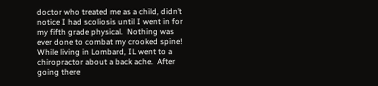doctor who treated me as a child, didn’t notice I had scoliosis until I went in for my fifth grade physical.  Nothing was ever done to combat my crooked spine!  While living in Lombard, IL went to a chiropractor about a back ache.  After going there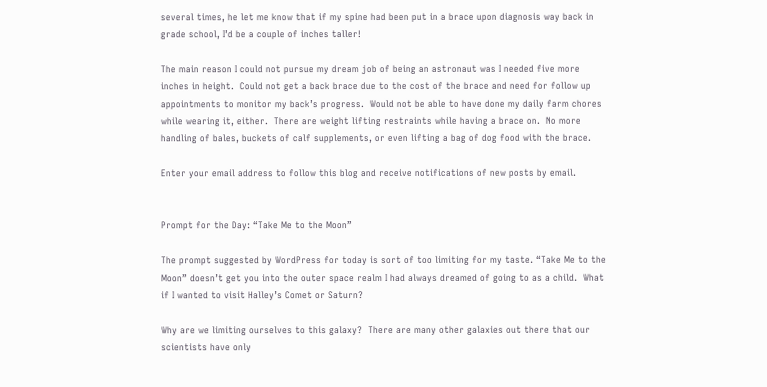several times, he let me know that if my spine had been put in a brace upon diagnosis way back in grade school, I’d be a couple of inches taller!

The main reason I could not pursue my dream job of being an astronaut was I needed five more inches in height.  Could not get a back brace due to the cost of the brace and need for follow up appointments to monitor my back’s progress.  Would not be able to have done my daily farm chores while wearing it, either.  There are weight lifting restraints while having a brace on.  No more handling of bales, buckets of calf supplements, or even lifting a bag of dog food with the brace.

Enter your email address to follow this blog and receive notifications of new posts by email.


Prompt for the Day: “Take Me to the Moon”

The prompt suggested by WordPress for today is sort of too limiting for my taste. “Take Me to the Moon” doesn’t get you into the outer space realm I had always dreamed of going to as a child.  What if I wanted to visit Halley’s Comet or Saturn?

Why are we limiting ourselves to this galaxy?  There are many other galaxies out there that our scientists have only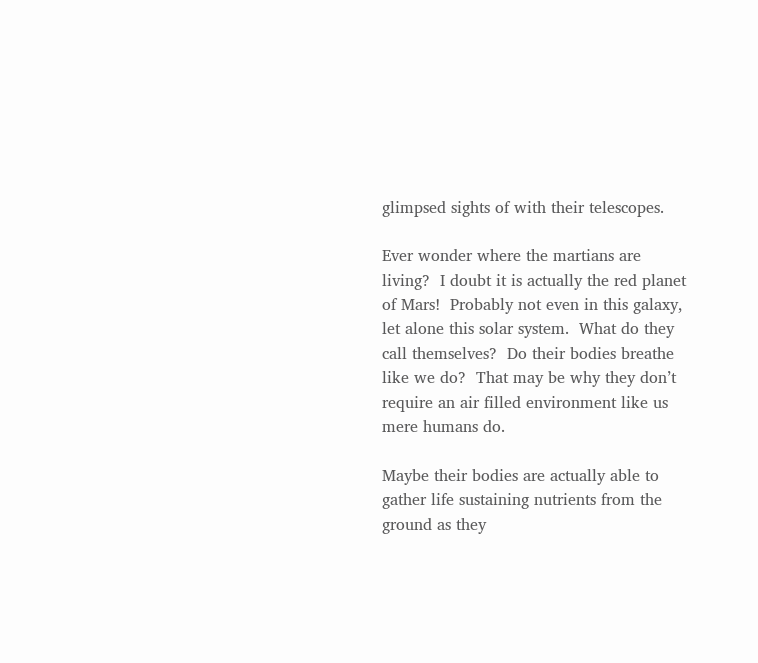glimpsed sights of with their telescopes.

Ever wonder where the martians are living?  I doubt it is actually the red planet of Mars!  Probably not even in this galaxy, let alone this solar system.  What do they call themselves?  Do their bodies breathe like we do?  That may be why they don’t require an air filled environment like us mere humans do.

Maybe their bodies are actually able to gather life sustaining nutrients from the ground as they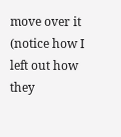move over it (notice how I left out how they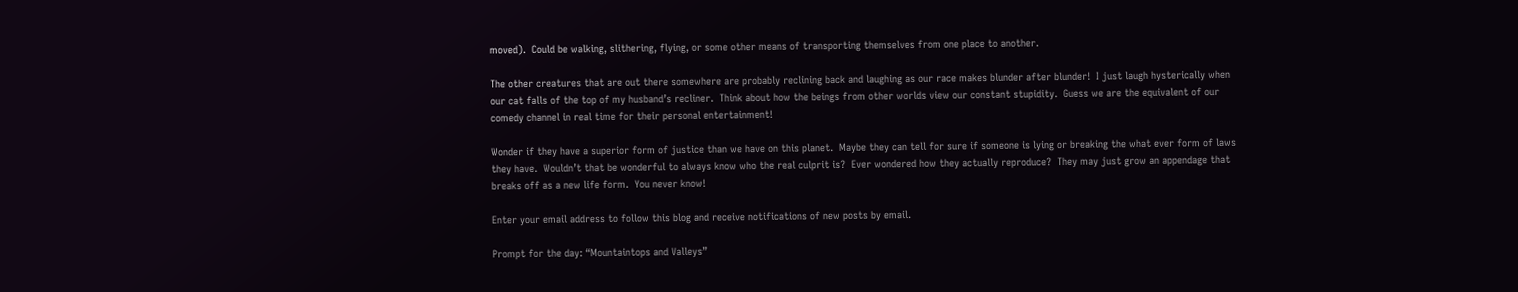moved).  Could be walking, slithering, flying, or some other means of transporting themselves from one place to another.

The other creatures that are out there somewhere are probably reclining back and laughing as our race makes blunder after blunder!  I just laugh hysterically when our cat falls of the top of my husband’s recliner.  Think about how the beings from other worlds view our constant stupidity.  Guess we are the equivalent of our comedy channel in real time for their personal entertainment!

Wonder if they have a superior form of justice than we have on this planet.  Maybe they can tell for sure if someone is lying or breaking the what ever form of laws they have.  Wouldn’t that be wonderful to always know who the real culprit is?  Ever wondered how they actually reproduce?  They may just grow an appendage that breaks off as a new life form.  You never know!

Enter your email address to follow this blog and receive notifications of new posts by email.

Prompt for the day: “Mountaintops and Valleys”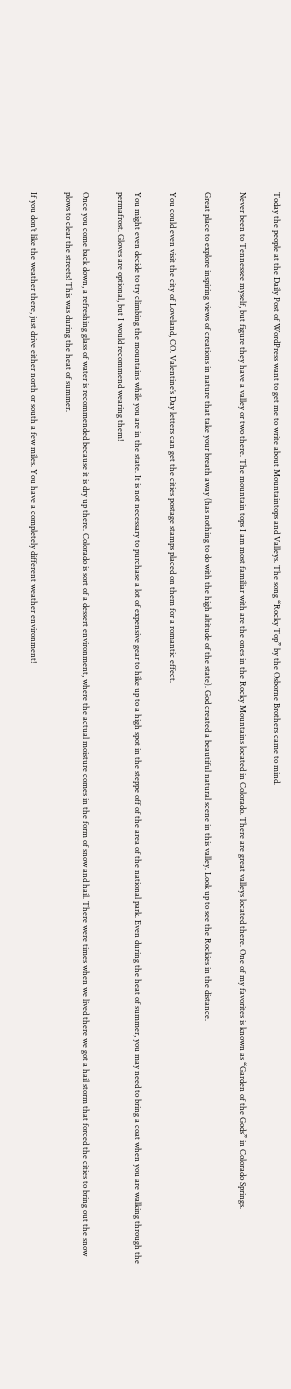Today the people at the Daily Post of WordPress want to get me to write about Mountaintops and Valleys. The song “Rocky Top” by the Osborne Brothers came to mind.

Never been to Tennessee myself, but figure they have a valley or two there. The mountain tops I am most familiar with are the ones in the Rocky Mountains located in Colorado. There are great valleys located there. One of my favorites is known as “Garden of the Gods” in Colorado Springs.

Great place to explore inspiring views of creations in nature that take your breath away (has nothing to do with the high altitude of the state). God created a beautiful natural scene in this valley. Look up to see the Rockies in the distance.

You could even visit the city of Loveland, CO. Valentine’s Day letters can get the cities postage stamps placed on them for a romantic effect.

You might even decide to try climbing the mountains while you are in the state. It is not necessary to purchase a lot of expensive gear to hike up to a high spot in the steppe off of the area of the national park. Even during the heat of summer, you may need to bring a coat when you are walking through the permafrost. Gloves are optional, but I would recommend wearing them!

Once you come back down, a refreshing glass of water is recommended because it is dry up there. Colorado is sort of a dessert environment, where the actual moisture comes in the form of snow and hail. There were times when we lived there we got a hail storm that forced the cities to bring out the snow plows to clear the streets! This was during the heat of summer.

If you don’t like the weather there, just drive either north or south a few miles. You have a completely different weather environment!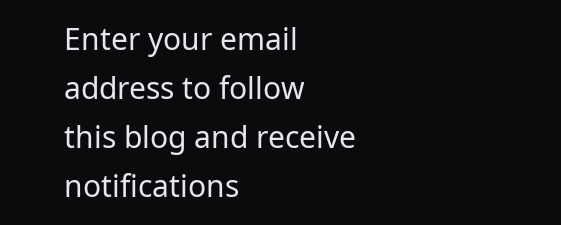Enter your email address to follow this blog and receive notifications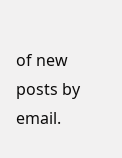of new posts by email.